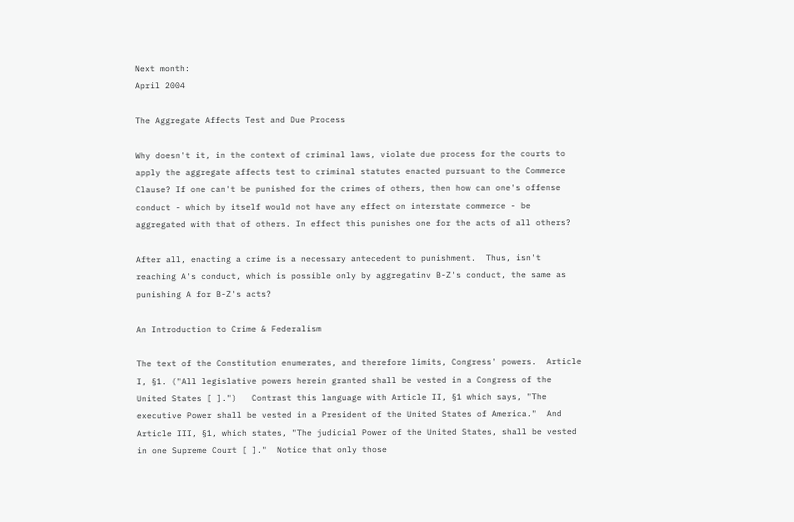Next month:
April 2004

The Aggregate Affects Test and Due Process

Why doesn't it, in the context of criminal laws, violate due process for the courts to apply the aggregate affects test to criminal statutes enacted pursuant to the Commerce Clause? If one can't be punished for the crimes of others, then how can one's offense conduct - which by itself would not have any effect on interstate commerce - be aggregated with that of others. In effect this punishes one for the acts of all others?

After all, enacting a crime is a necessary antecedent to punishment.  Thus, isn't reaching A's conduct, which is possible only by aggregatinv B-Z's conduct, the same as punishing A for B-Z's acts?

An Introduction to Crime & Federalism

The text of the Constitution enumerates, and therefore limits, Congress' powers.  Article I, §1. ("All legislative powers herein granted shall be vested in a Congress of the United States [ ].")   Contrast this language with Article II, §1 which says, "The executive Power shall be vested in a President of the United States of America."  And Article III, §1, which states, "The judicial Power of the United States, shall be vested in one Supreme Court [ ]."  Notice that only those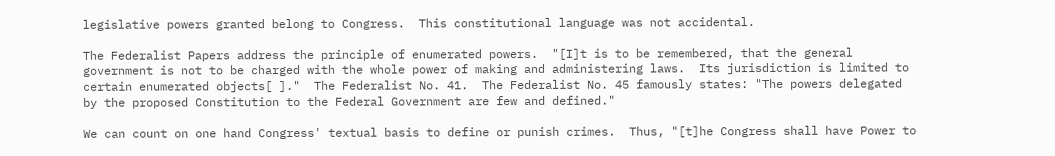legislative powers granted belong to Congress.  This constitutional language was not accidental.

The Federalist Papers address the principle of enumerated powers.  "[I]t is to be remembered, that the general government is not to be charged with the whole power of making and administering laws.  Its jurisdiction is limited to certain enumerated objects[ ]."  The Federalist No. 41.  The Federalist No. 45 famously states: "The powers delegated by the proposed Constitution to the Federal Government are few and defined."

We can count on one hand Congress' textual basis to define or punish crimes.  Thus, "[t]he Congress shall have Power to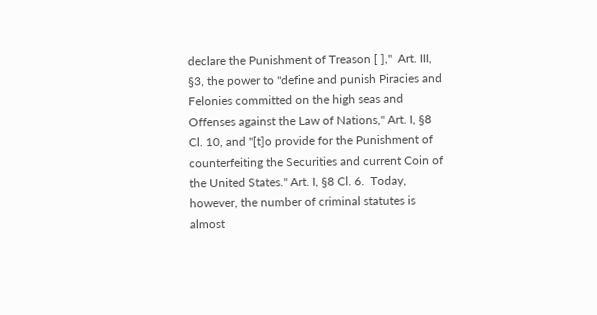declare the Punishment of Treason [ ],"  Art. III, §3, the power to "define and punish Piracies and Felonies committed on the high seas and Offenses against the Law of Nations," Art. I, §8 Cl. 10, and "[t]o provide for the Punishment of counterfeiting the Securities and current Coin of the United States." Art. I, §8 Cl. 6.  Today, however, the number of criminal statutes is almost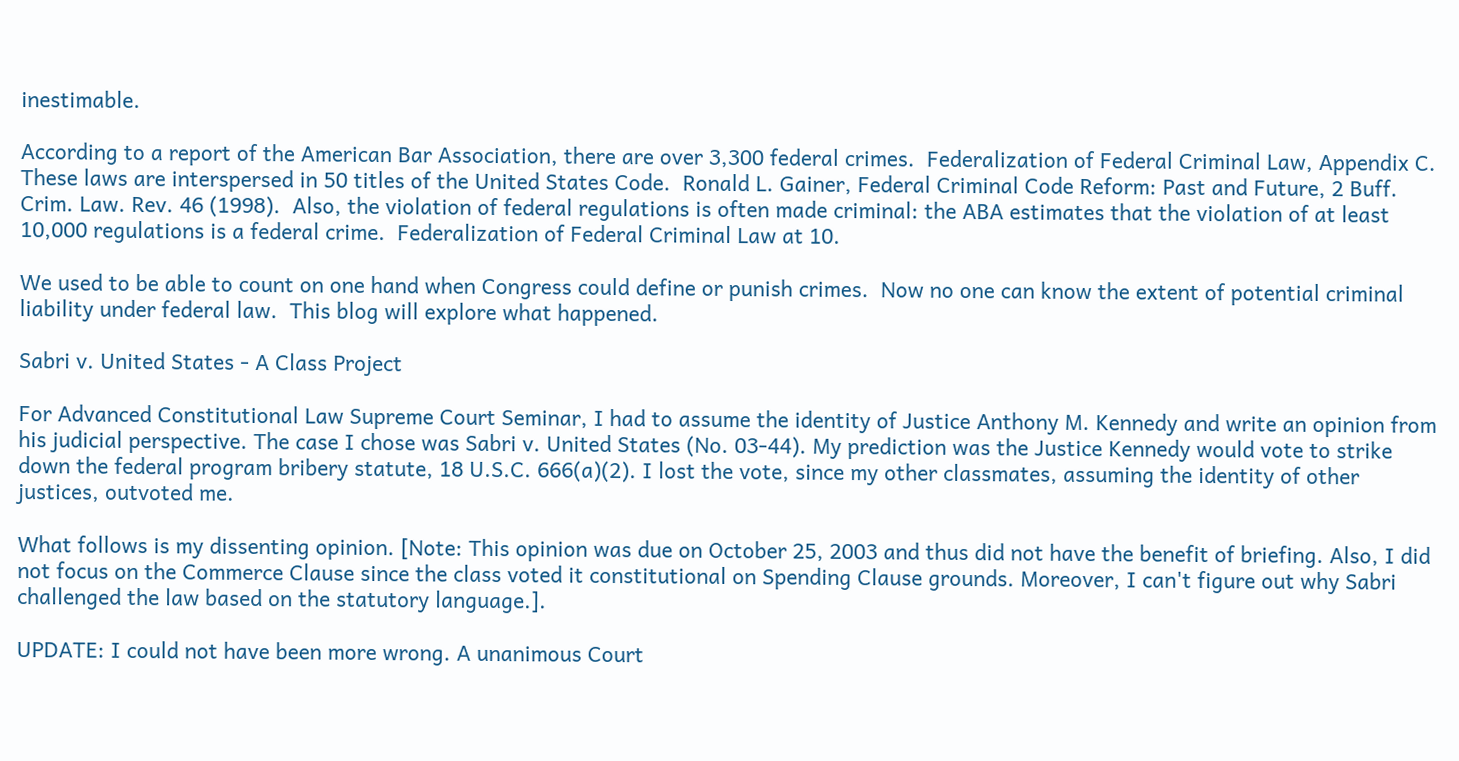inestimable.

According to a report of the American Bar Association, there are over 3,300 federal crimes.  Federalization of Federal Criminal Law, Appendix C. These laws are interspersed in 50 titles of the United States Code.  Ronald L. Gainer, Federal Criminal Code Reform: Past and Future, 2 Buff. Crim. Law. Rev. 46 (1998).  Also, the violation of federal regulations is often made criminal: the ABA estimates that the violation of at least 10,000 regulations is a federal crime.  Federalization of Federal Criminal Law at 10.

We used to be able to count on one hand when Congress could define or punish crimes.  Now no one can know the extent of potential criminal liability under federal law.  This blog will explore what happened.

Sabri v. United States - A Class Project

For Advanced Constitutional Law Supreme Court Seminar, I had to assume the identity of Justice Anthony M. Kennedy and write an opinion from his judicial perspective. The case I chose was Sabri v. United States (No. 03-44). My prediction was the Justice Kennedy would vote to strike down the federal program bribery statute, 18 U.S.C. 666(a)(2). I lost the vote, since my other classmates, assuming the identity of other justices, outvoted me.

What follows is my dissenting opinion. [Note: This opinion was due on October 25, 2003 and thus did not have the benefit of briefing. Also, I did not focus on the Commerce Clause since the class voted it constitutional on Spending Clause grounds. Moreover, I can't figure out why Sabri challenged the law based on the statutory language.].

UPDATE: I could not have been more wrong. A unanimous Court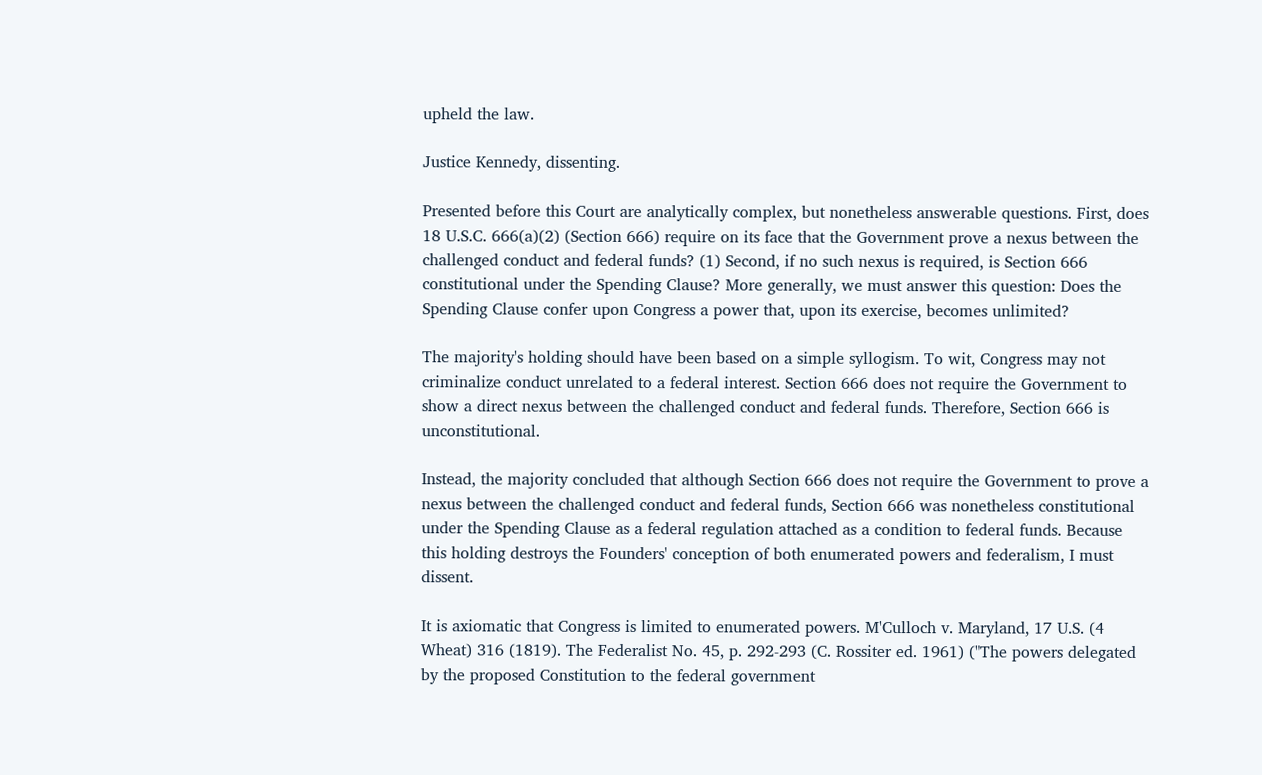upheld the law.

Justice Kennedy, dissenting.

Presented before this Court are analytically complex, but nonetheless answerable questions. First, does 18 U.S.C. 666(a)(2) (Section 666) require on its face that the Government prove a nexus between the challenged conduct and federal funds? (1) Second, if no such nexus is required, is Section 666 constitutional under the Spending Clause? More generally, we must answer this question: Does the Spending Clause confer upon Congress a power that, upon its exercise, becomes unlimited?

The majority's holding should have been based on a simple syllogism. To wit, Congress may not criminalize conduct unrelated to a federal interest. Section 666 does not require the Government to show a direct nexus between the challenged conduct and federal funds. Therefore, Section 666 is unconstitutional.

Instead, the majority concluded that although Section 666 does not require the Government to prove a nexus between the challenged conduct and federal funds, Section 666 was nonetheless constitutional under the Spending Clause as a federal regulation attached as a condition to federal funds. Because this holding destroys the Founders' conception of both enumerated powers and federalism, I must dissent.

It is axiomatic that Congress is limited to enumerated powers. M'Culloch v. Maryland, 17 U.S. (4 Wheat) 316 (1819). The Federalist No. 45, p. 292-293 (C. Rossiter ed. 1961) ("The powers delegated by the proposed Constitution to the federal government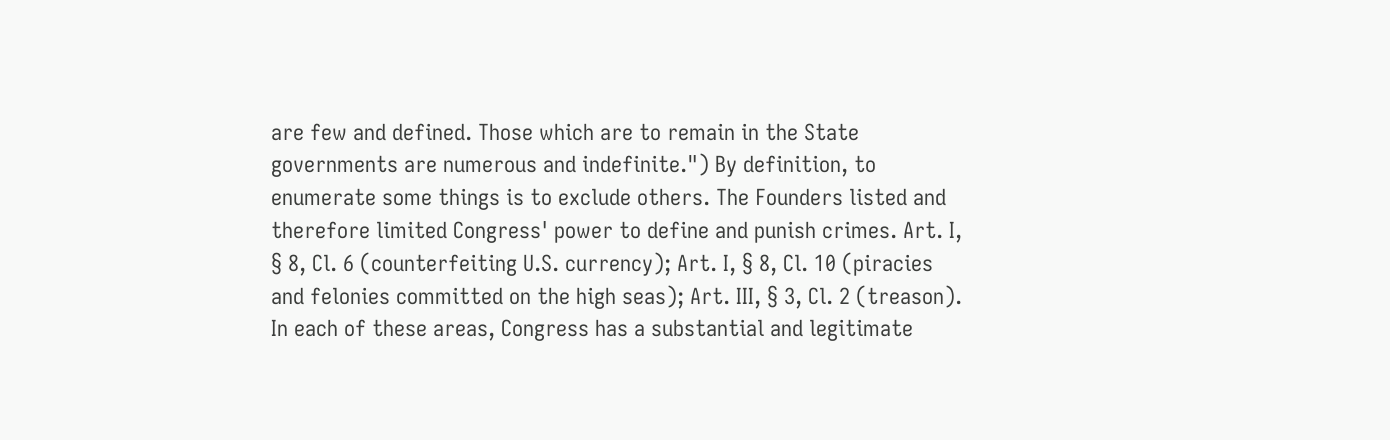are few and defined. Those which are to remain in the State governments are numerous and indefinite.") By definition, to enumerate some things is to exclude others. The Founders listed and therefore limited Congress' power to define and punish crimes. Art. I, § 8, Cl. 6 (counterfeiting U.S. currency); Art. I, § 8, Cl. 10 (piracies and felonies committed on the high seas); Art. III, § 3, Cl. 2 (treason). In each of these areas, Congress has a substantial and legitimate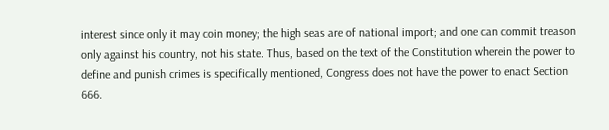interest since only it may coin money; the high seas are of national import; and one can commit treason only against his country, not his state. Thus, based on the text of the Constitution wherein the power to define and punish crimes is specifically mentioned, Congress does not have the power to enact Section 666.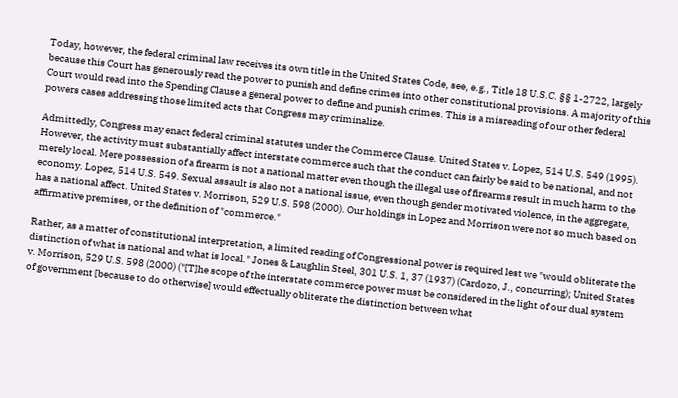Today, however, the federal criminal law receives its own title in the United States Code, see, e.g., Title 18 U.S.C. §§ 1-2722, largely because this Court has generously read the power to punish and define crimes into other constitutional provisions. A majority of this Court would read into the Spending Clause a general power to define and punish crimes. This is a misreading of our other federal powers cases addressing those limited acts that Congress may criminalize.

Admittedly, Congress may enact federal criminal statutes under the Commerce Clause. United States v. Lopez, 514 U.S. 549 (1995). However, the activity must substantially affect interstate commerce such that the conduct can fairly be said to be national, and not merely local. Mere possession of a firearm is not a national matter even though the illegal use of firearms result in much harm to the economy. Lopez, 514 U.S. 549. Sexual assault is also not a national issue, even though gender motivated violence, in the aggregate, has a national affect. United States v. Morrison, 529 U.S. 598 (2000). Our holdings in Lopez and Morrison were not so much based on affirmative premises, or the definition of "commerce."

Rather, as a matter of constitutional interpretation, a limited reading of Congressional power is required lest we "would obliterate the distinction of what is national and what is local." Jones & Laughlin Steel, 301 U.S. 1, 37 (1937) (Cardozo, J., concurring); United States v. Morrison, 529 U.S. 598 (2000) ("[T]he scope of the interstate commerce power must be considered in the light of our dual system of government [because to do otherwise] would effectually obliterate the distinction between what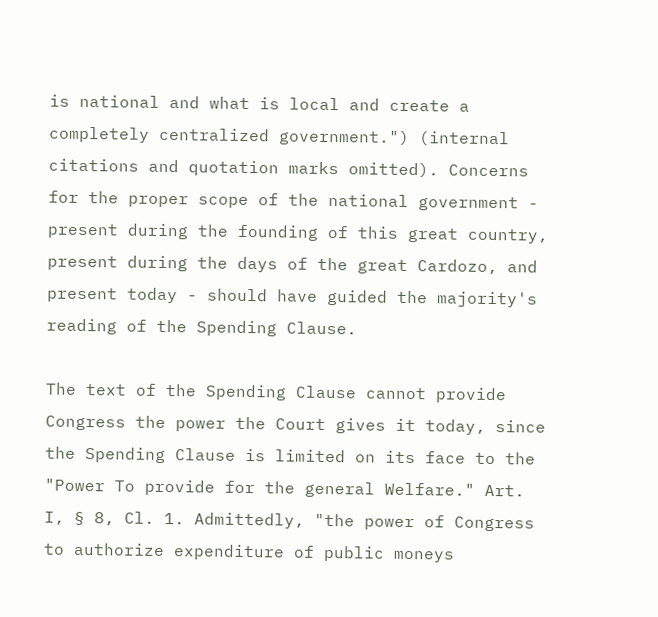is national and what is local and create a completely centralized government.") (internal citations and quotation marks omitted). Concerns for the proper scope of the national government - present during the founding of this great country, present during the days of the great Cardozo, and present today - should have guided the majority's reading of the Spending Clause.

The text of the Spending Clause cannot provide Congress the power the Court gives it today, since the Spending Clause is limited on its face to the "Power To provide for the general Welfare." Art. I, § 8, Cl. 1. Admittedly, "the power of Congress to authorize expenditure of public moneys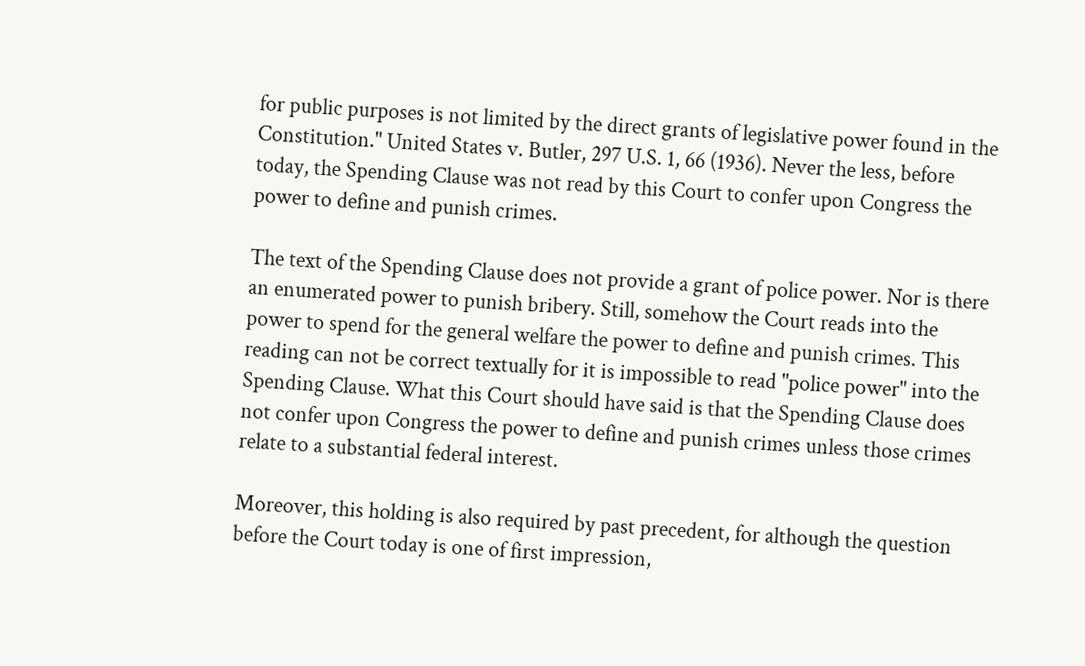for public purposes is not limited by the direct grants of legislative power found in the Constitution." United States v. Butler, 297 U.S. 1, 66 (1936). Never the less, before today, the Spending Clause was not read by this Court to confer upon Congress the power to define and punish crimes.

The text of the Spending Clause does not provide a grant of police power. Nor is there an enumerated power to punish bribery. Still, somehow the Court reads into the power to spend for the general welfare the power to define and punish crimes. This reading can not be correct textually for it is impossible to read "police power" into the Spending Clause. What this Court should have said is that the Spending Clause does not confer upon Congress the power to define and punish crimes unless those crimes relate to a substantial federal interest.

Moreover, this holding is also required by past precedent, for although the question before the Court today is one of first impression,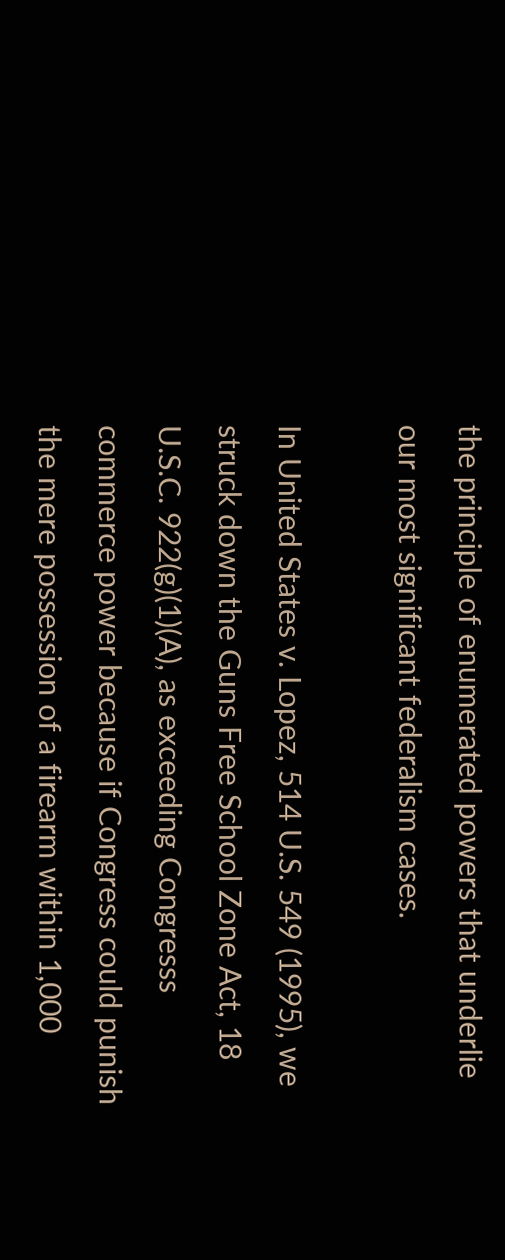the principle of enumerated powers that underlie our most significant federalism cases.

In United States v. Lopez, 514 U.S. 549 (1995), we struck down the Guns Free School Zone Act, 18 U.S.C. 922(g)(1)(A), as exceeding Congresss commerce power because if Congress could punish the mere possession of a firearm within 1,000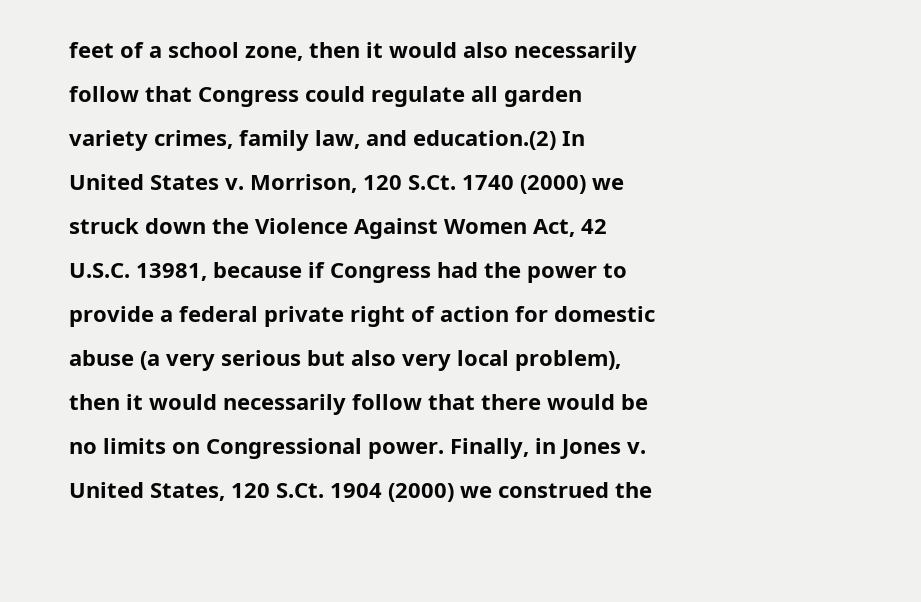feet of a school zone, then it would also necessarily follow that Congress could regulate all garden variety crimes, family law, and education.(2) In United States v. Morrison, 120 S.Ct. 1740 (2000) we struck down the Violence Against Women Act, 42 U.S.C. 13981, because if Congress had the power to provide a federal private right of action for domestic abuse (a very serious but also very local problem), then it would necessarily follow that there would be no limits on Congressional power. Finally, in Jones v. United States, 120 S.Ct. 1904 (2000) we construed the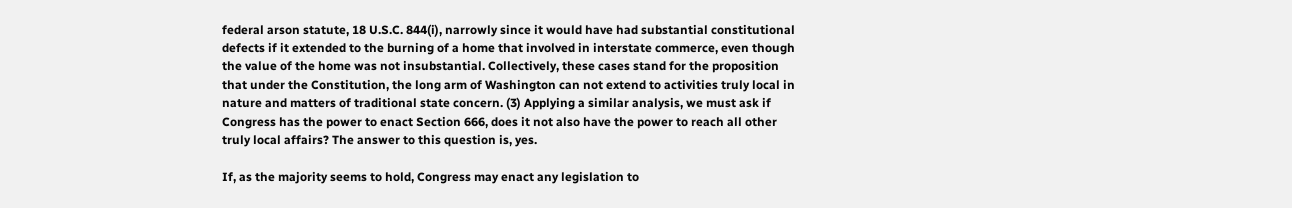federal arson statute, 18 U.S.C. 844(i), narrowly since it would have had substantial constitutional defects if it extended to the burning of a home that involved in interstate commerce, even though the value of the home was not insubstantial. Collectively, these cases stand for the proposition that under the Constitution, the long arm of Washington can not extend to activities truly local in nature and matters of traditional state concern. (3) Applying a similar analysis, we must ask if Congress has the power to enact Section 666, does it not also have the power to reach all other truly local affairs? The answer to this question is, yes.

If, as the majority seems to hold, Congress may enact any legislation to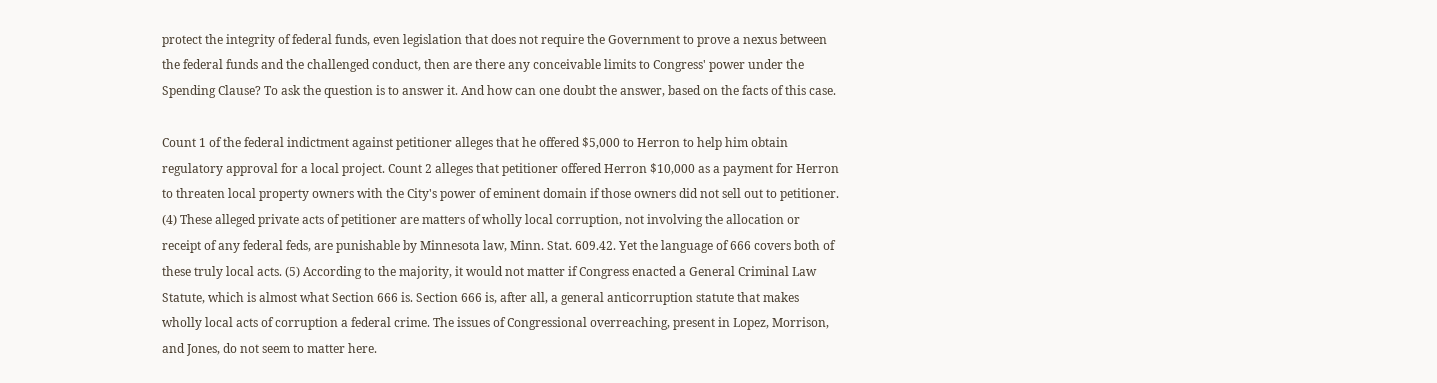protect the integrity of federal funds, even legislation that does not require the Government to prove a nexus between the federal funds and the challenged conduct, then are there any conceivable limits to Congress' power under the Spending Clause? To ask the question is to answer it. And how can one doubt the answer, based on the facts of this case.

Count 1 of the federal indictment against petitioner alleges that he offered $5,000 to Herron to help him obtain regulatory approval for a local project. Count 2 alleges that petitioner offered Herron $10,000 as a payment for Herron to threaten local property owners with the City's power of eminent domain if those owners did not sell out to petitioner. (4) These alleged private acts of petitioner are matters of wholly local corruption, not involving the allocation or receipt of any federal feds, are punishable by Minnesota law, Minn. Stat. 609.42. Yet the language of 666 covers both of these truly local acts. (5) According to the majority, it would not matter if Congress enacted a General Criminal Law Statute, which is almost what Section 666 is. Section 666 is, after all, a general anticorruption statute that makes wholly local acts of corruption a federal crime. The issues of Congressional overreaching, present in Lopez, Morrison, and Jones, do not seem to matter here.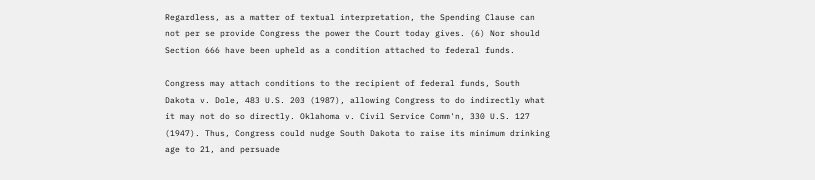Regardless, as a matter of textual interpretation, the Spending Clause can not per se provide Congress the power the Court today gives. (6) Nor should Section 666 have been upheld as a condition attached to federal funds.

Congress may attach conditions to the recipient of federal funds, South Dakota v. Dole, 483 U.S. 203 (1987), allowing Congress to do indirectly what it may not do so directly. Oklahoma v. Civil Service Comm'n, 330 U.S. 127 (1947). Thus, Congress could nudge South Dakota to raise its minimum drinking age to 21, and persuade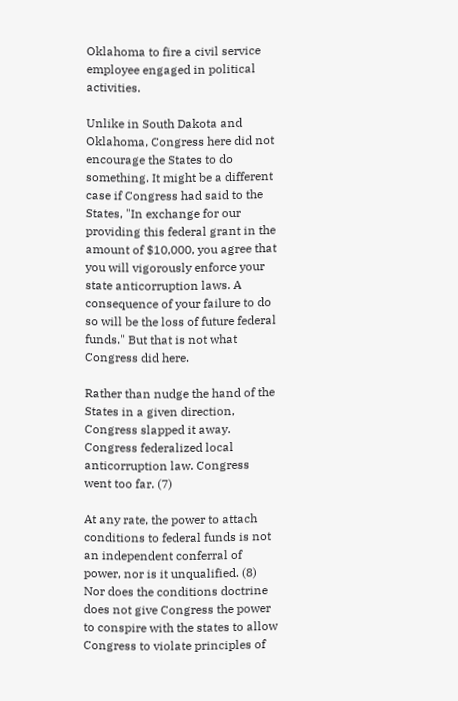Oklahoma to fire a civil service employee engaged in political activities.

Unlike in South Dakota and Oklahoma, Congress here did not encourage the States to do something. It might be a different case if Congress had said to the States, "In exchange for our providing this federal grant in the amount of $10,000, you agree that you will vigorously enforce your state anticorruption laws. A consequence of your failure to do so will be the loss of future federal funds." But that is not what Congress did here.

Rather than nudge the hand of the States in a given direction, Congress slapped it away. Congress federalized local anticorruption law. Congress went too far. (7)

At any rate, the power to attach conditions to federal funds is not an independent conferral of power, nor is it unqualified. (8) Nor does the conditions doctrine does not give Congress the power to conspire with the states to allow Congress to violate principles of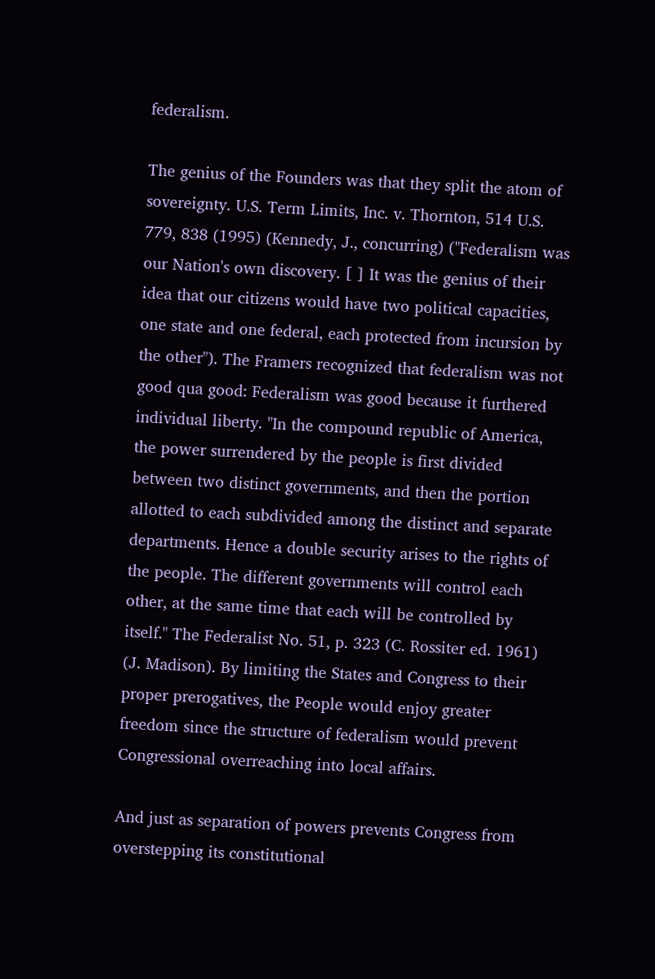federalism.

The genius of the Founders was that they split the atom of sovereignty. U.S. Term Limits, Inc. v. Thornton, 514 U.S. 779, 838 (1995) (Kennedy, J., concurring) ("Federalism was our Nation's own discovery. [ ] It was the genius of their idea that our citizens would have two political capacities, one state and one federal, each protected from incursion by the other"). The Framers recognized that federalism was not good qua good: Federalism was good because it furthered individual liberty. "In the compound republic of America, the power surrendered by the people is first divided between two distinct governments, and then the portion allotted to each subdivided among the distinct and separate departments. Hence a double security arises to the rights of the people. The different governments will control each other, at the same time that each will be controlled by itself." The Federalist No. 51, p. 323 (C. Rossiter ed. 1961) (J. Madison). By limiting the States and Congress to their proper prerogatives, the People would enjoy greater freedom since the structure of federalism would prevent Congressional overreaching into local affairs.

And just as separation of powers prevents Congress from overstepping its constitutional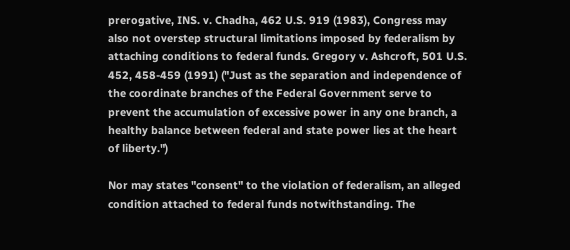prerogative, INS. v. Chadha, 462 U.S. 919 (1983), Congress may also not overstep structural limitations imposed by federalism by attaching conditions to federal funds. Gregory v. Ashcroft, 501 U.S. 452, 458-459 (1991) ("Just as the separation and independence of the coordinate branches of the Federal Government serve to prevent the accumulation of excessive power in any one branch, a healthy balance between federal and state power lies at the heart of liberty.")

Nor may states "consent" to the violation of federalism, an alleged condition attached to federal funds notwithstanding. The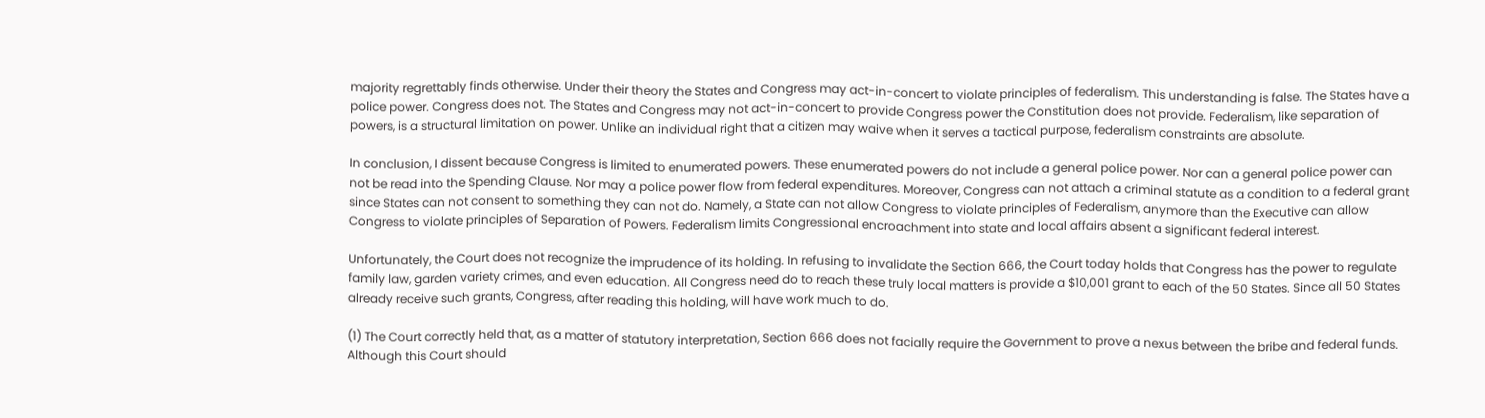majority regrettably finds otherwise. Under their theory the States and Congress may act-in-concert to violate principles of federalism. This understanding is false. The States have a police power. Congress does not. The States and Congress may not act-in-concert to provide Congress power the Constitution does not provide. Federalism, like separation of powers, is a structural limitation on power. Unlike an individual right that a citizen may waive when it serves a tactical purpose, federalism constraints are absolute.

In conclusion, I dissent because Congress is limited to enumerated powers. These enumerated powers do not include a general police power. Nor can a general police power can not be read into the Spending Clause. Nor may a police power flow from federal expenditures. Moreover, Congress can not attach a criminal statute as a condition to a federal grant since States can not consent to something they can not do. Namely, a State can not allow Congress to violate principles of Federalism, anymore than the Executive can allow Congress to violate principles of Separation of Powers. Federalism limits Congressional encroachment into state and local affairs absent a significant federal interest.

Unfortunately, the Court does not recognize the imprudence of its holding. In refusing to invalidate the Section 666, the Court today holds that Congress has the power to regulate family law, garden variety crimes, and even education. All Congress need do to reach these truly local matters is provide a $10,001 grant to each of the 50 States. Since all 50 States already receive such grants, Congress, after reading this holding, will have work much to do.

(1) The Court correctly held that, as a matter of statutory interpretation, Section 666 does not facially require the Government to prove a nexus between the bribe and federal funds. Although this Court should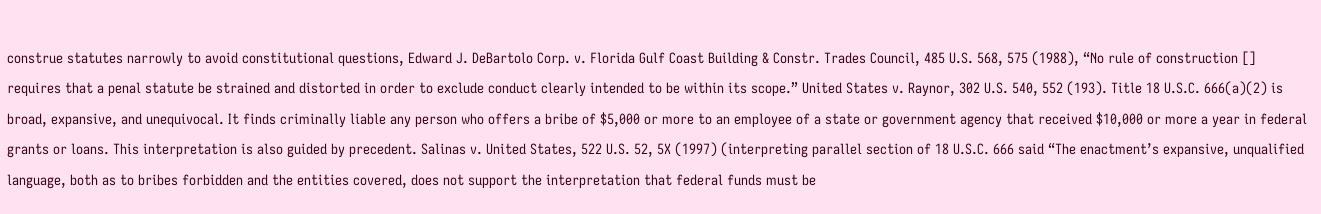construe statutes narrowly to avoid constitutional questions, Edward J. DeBartolo Corp. v. Florida Gulf Coast Building & Constr. Trades Council, 485 U.S. 568, 575 (1988), “No rule of construction [] requires that a penal statute be strained and distorted in order to exclude conduct clearly intended to be within its scope.” United States v. Raynor, 302 U.S. 540, 552 (193). Title 18 U.S.C. 666(a)(2) is broad, expansive, and unequivocal. It finds criminally liable any person who offers a bribe of $5,000 or more to an employee of a state or government agency that received $10,000 or more a year in federal grants or loans. This interpretation is also guided by precedent. Salinas v. United States, 522 U.S. 52, 5X (1997) (interpreting parallel section of 18 U.S.C. 666 said “The enactment’s expansive, unqualified language, both as to bribes forbidden and the entities covered, does not support the interpretation that federal funds must be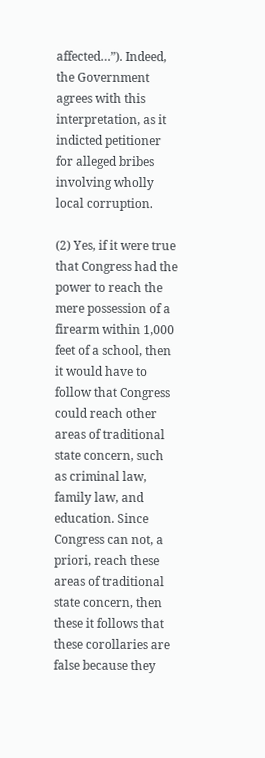affected…”). Indeed, the Government agrees with this interpretation, as it indicted petitioner for alleged bribes involving wholly local corruption.

(2) Yes, if it were true that Congress had the power to reach the mere possession of a firearm within 1,000 feet of a school, then it would have to follow that Congress could reach other areas of traditional state concern, such as criminal law, family law, and education. Since Congress can not, a priori, reach these areas of traditional state concern, then these it follows that these corollaries are false because they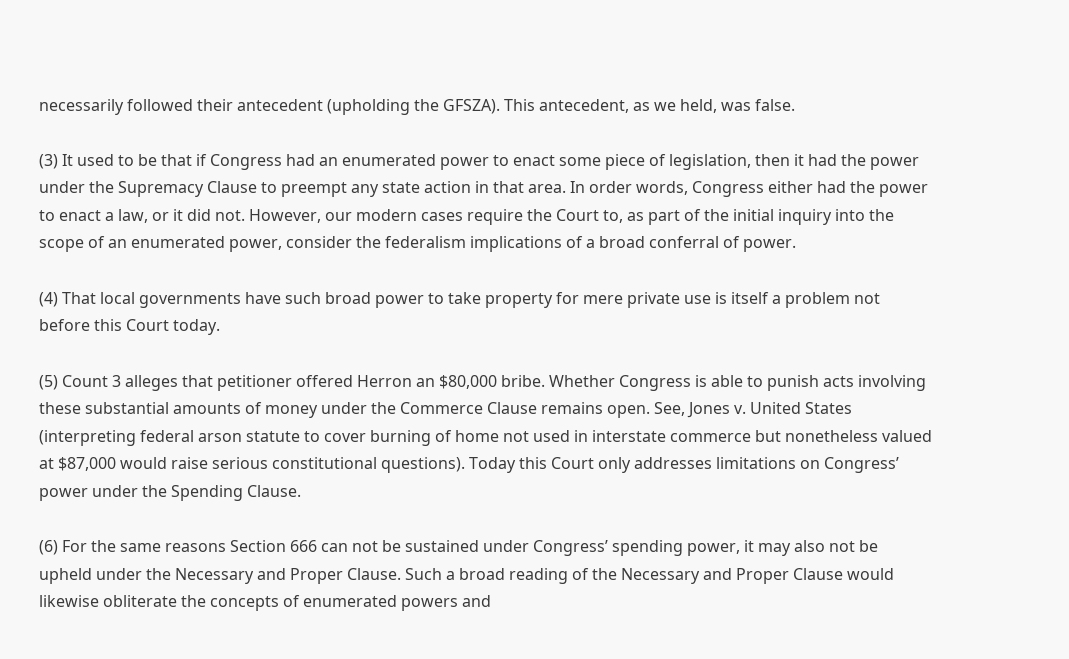necessarily followed their antecedent (upholding the GFSZA). This antecedent, as we held, was false.

(3) It used to be that if Congress had an enumerated power to enact some piece of legislation, then it had the power under the Supremacy Clause to preempt any state action in that area. In order words, Congress either had the power to enact a law, or it did not. However, our modern cases require the Court to, as part of the initial inquiry into the scope of an enumerated power, consider the federalism implications of a broad conferral of power.

(4) That local governments have such broad power to take property for mere private use is itself a problem not before this Court today.

(5) Count 3 alleges that petitioner offered Herron an $80,000 bribe. Whether Congress is able to punish acts involving these substantial amounts of money under the Commerce Clause remains open. See, Jones v. United States (interpreting federal arson statute to cover burning of home not used in interstate commerce but nonetheless valued at $87,000 would raise serious constitutional questions). Today this Court only addresses limitations on Congress’ power under the Spending Clause.

(6) For the same reasons Section 666 can not be sustained under Congress’ spending power, it may also not be upheld under the Necessary and Proper Clause. Such a broad reading of the Necessary and Proper Clause would likewise obliterate the concepts of enumerated powers and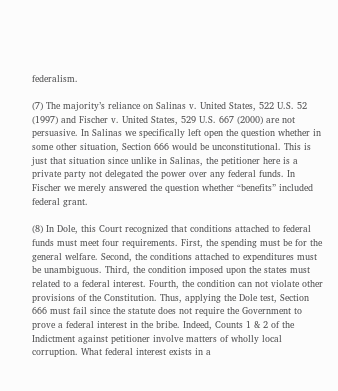federalism.

(7) The majority’s reliance on Salinas v. United States, 522 U.S. 52 (1997) and Fischer v. United States, 529 U.S. 667 (2000) are not persuasive. In Salinas we specifically left open the question whether in some other situation, Section 666 would be unconstitutional. This is just that situation since unlike in Salinas, the petitioner here is a private party not delegated the power over any federal funds. In Fischer we merely answered the question whether “benefits” included federal grant.

(8) In Dole, this Court recognized that conditions attached to federal funds must meet four requirements. First, the spending must be for the general welfare. Second, the conditions attached to expenditures must be unambiguous. Third, the condition imposed upon the states must related to a federal interest. Fourth, the condition can not violate other provisions of the Constitution. Thus, applying the Dole test, Section 666 must fail since the statute does not require the Government to prove a federal interest in the bribe. Indeed, Counts 1 & 2 of the Indictment against petitioner involve matters of wholly local corruption. What federal interest exists in a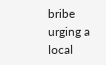bribe urging a local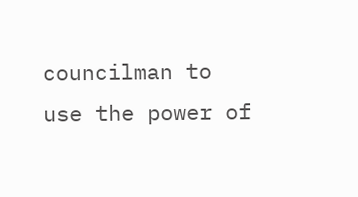councilman to use the power of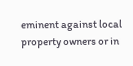eminent against local property owners or in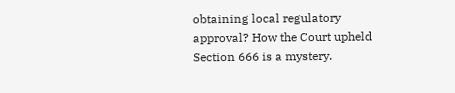obtaining local regulatory approval? How the Court upheld Section 666 is a mystery.